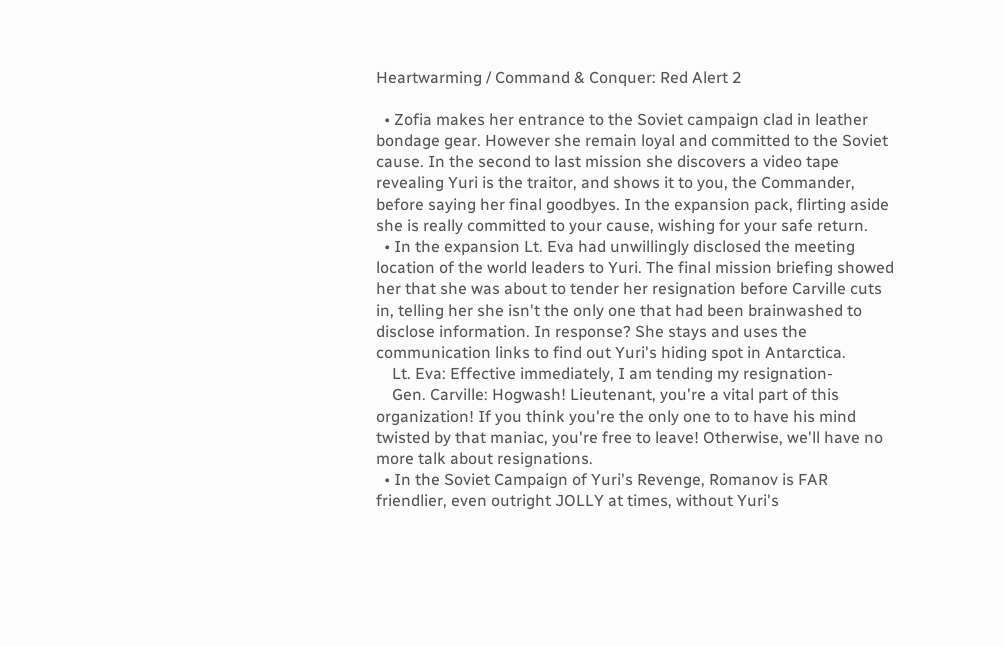Heartwarming / Command & Conquer: Red Alert 2

  • Zofia makes her entrance to the Soviet campaign clad in leather bondage gear. However she remain loyal and committed to the Soviet cause. In the second to last mission she discovers a video tape revealing Yuri is the traitor, and shows it to you, the Commander, before saying her final goodbyes. In the expansion pack, flirting aside she is really committed to your cause, wishing for your safe return.
  • In the expansion Lt. Eva had unwillingly disclosed the meeting location of the world leaders to Yuri. The final mission briefing showed her that she was about to tender her resignation before Carville cuts in, telling her she isn't the only one that had been brainwashed to disclose information. In response? She stays and uses the communication links to find out Yuri's hiding spot in Antarctica.
    Lt. Eva: Effective immediately, I am tending my resignation-
    Gen. Carville: Hogwash! Lieutenant, you're a vital part of this organization! If you think you're the only one to to have his mind twisted by that maniac, you're free to leave! Otherwise, we'll have no more talk about resignations.
  • In the Soviet Campaign of Yuri's Revenge, Romanov is FAR friendlier, even outright JOLLY at times, without Yuri's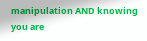manipulation AND knowing you are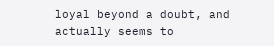loyal beyond a doubt, and actually seems to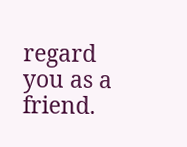regard you as a friend.